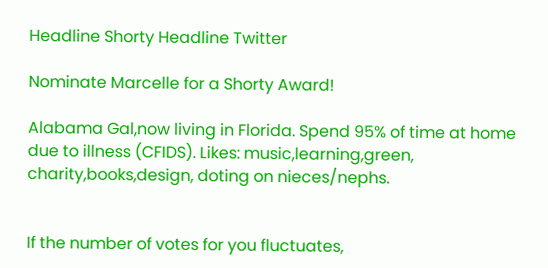Headline Shorty Headline Twitter

Nominate Marcelle for a Shorty Award!

Alabama Gal,now living in Florida. Spend 95% of time at home due to illness (CFIDS). Likes: music,learning,green, charity,books,design, doting on nieces/nephs.


If the number of votes for you fluctuates,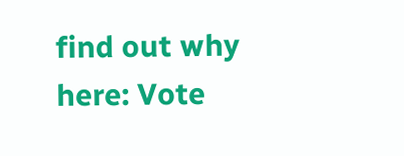find out why here: Vote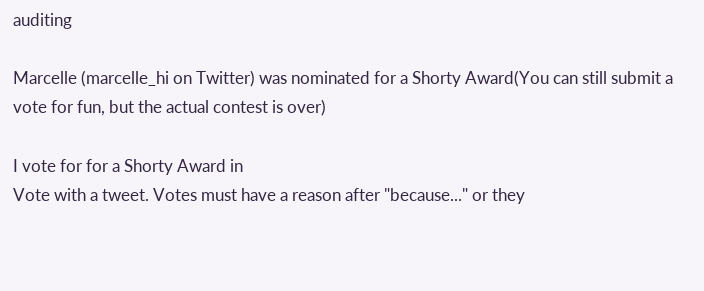auditing

Marcelle (marcelle_hi on Twitter) was nominated for a Shorty Award(You can still submit a vote for fun, but the actual contest is over)

I vote for for a Shorty Award in
Vote with a tweet. Votes must have a reason after "because..." or they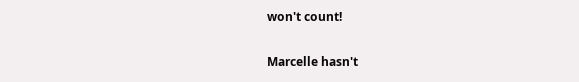won't count!

Marcelle hasn't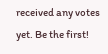received any votes yet. Be the first!